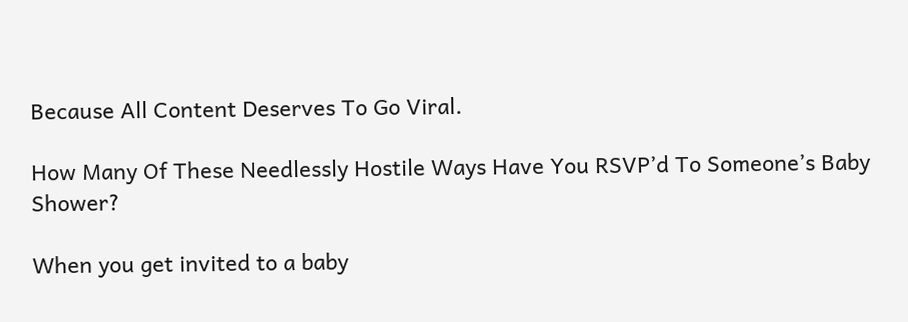Because All Content Deserves To Go Viral.

How Many Of These Needlessly Hostile Ways Have You RSVP’d To Someone’s Baby Shower?

When you get invited to a baby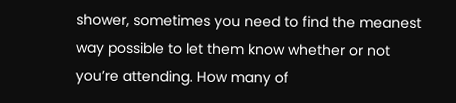shower, sometimes you need to find the meanest way possible to let them know whether or not you’re attending. How many of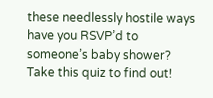these needlessly hostile ways have you RSVP’d to someone’s baby shower? Take this quiz to find out!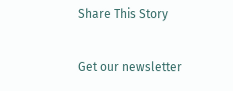Share This Story

Get our newsletter